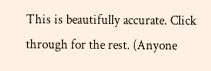This is beautifully accurate. Click through for the rest. (Anyone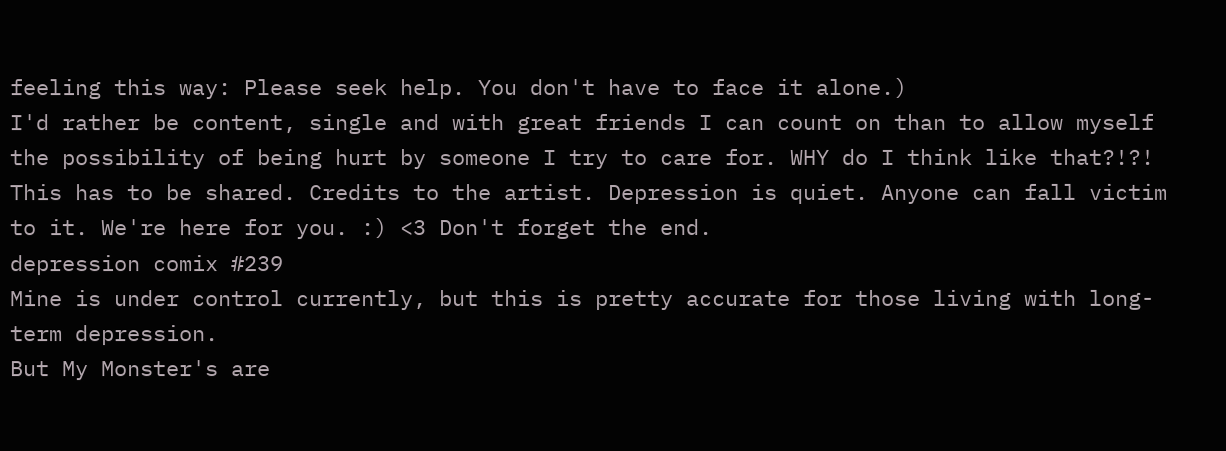feeling this way: Please seek help. You don't have to face it alone.)
I'd rather be content, single and with great friends I can count on than to allow myself the possibility of being hurt by someone I try to care for. WHY do I think like that?!?!
This has to be shared. Credits to the artist. Depression is quiet. Anyone can fall victim to it. We're here for you. :) <3 Don't forget the end.
depression comix #239
Mine is under control currently, but this is pretty accurate for those living with long-term depression.
But My Monster's are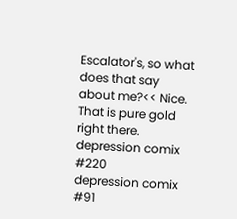Escalator's, so what does that say about me?<< Nice. That is pure gold right there.
depression comix #220
depression comix #91